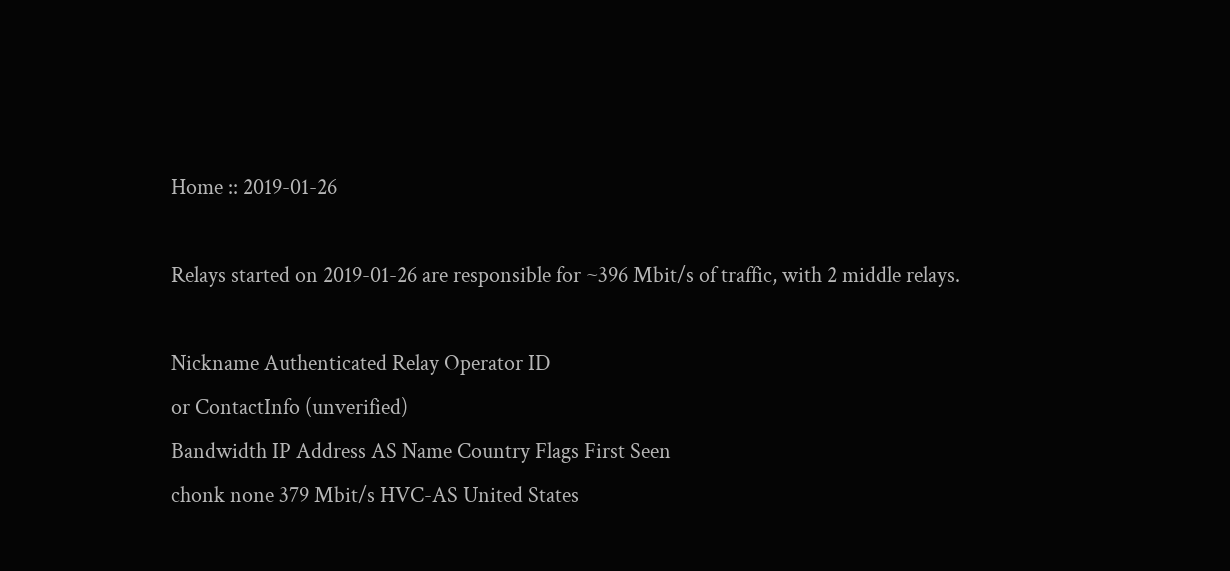Home :: 2019-01-26

Relays started on 2019-01-26 are responsible for ~396 Mbit/s of traffic, with 2 middle relays.

Nickname Authenticated Relay Operator ID
or ContactInfo (unverified)
Bandwidth IP Address AS Name Country Flags First Seen
chonk none 379 Mbit/s HVC-AS United States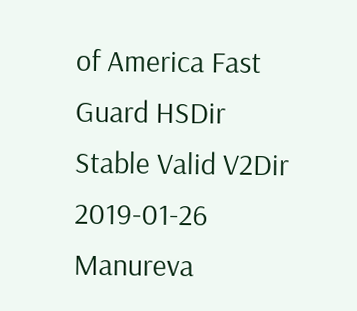of America Fast Guard HSDir Stable Valid V2Dir 2019-01-26
Manureva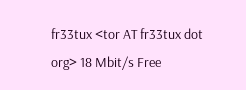fr33tux <tor AT fr33tux dot org> 18 Mbit/s Free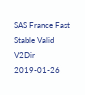SAS France Fast Stable Valid V2Dir 2019-01-26